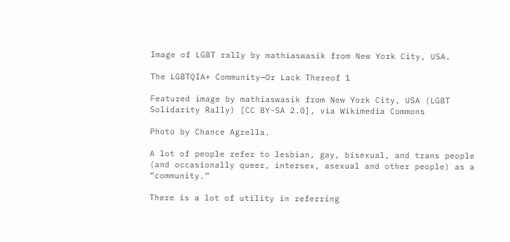Image of LGBT rally by mathiaswasik from New York City, USA.

The LGBTQIA+ Community—Or Lack Thereof 1

Featured image by mathiaswasik from New York City, USA (LGBT Solidarity Rally) [CC BY-SA 2.0], via Wikimedia Commons

Photo by Chance Agrella.

A lot of people refer to lesbian, gay, bisexual, and trans people (and occasionally queer, intersex, asexual and other people) as a “community.”

There is a lot of utility in referring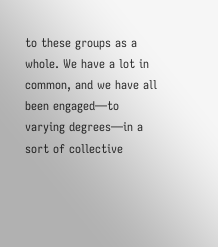to these groups as a whole. We have a lot in common, and we have all been engaged—to varying degrees—in a sort of collective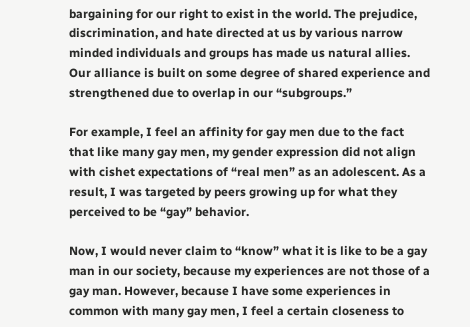bargaining for our right to exist in the world. The prejudice, discrimination, and hate directed at us by various narrow minded individuals and groups has made us natural allies. Our alliance is built on some degree of shared experience and strengthened due to overlap in our “subgroups.”

For example, I feel an affinity for gay men due to the fact that like many gay men, my gender expression did not align with cishet expectations of “real men” as an adolescent. As a result, I was targeted by peers growing up for what they perceived to be “gay” behavior.

Now, I would never claim to “know” what it is like to be a gay man in our society, because my experiences are not those of a gay man. However, because I have some experiences in common with many gay men, I feel a certain closeness to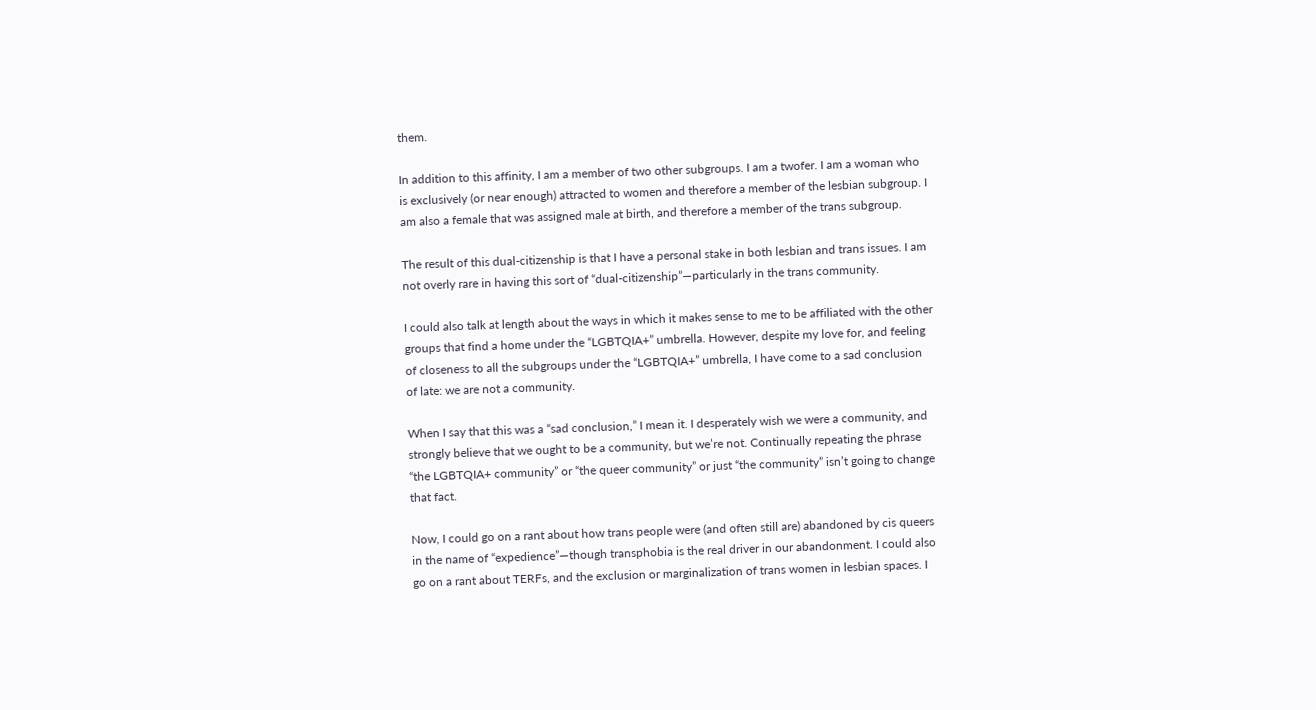them.

In addition to this affinity, I am a member of two other subgroups. I am a twofer. I am a woman who is exclusively (or near enough) attracted to women and therefore a member of the lesbian subgroup. I am also a female that was assigned male at birth, and therefore a member of the trans subgroup.

The result of this dual-citizenship is that I have a personal stake in both lesbian and trans issues. I am not overly rare in having this sort of “dual-citizenship”—particularly in the trans community.

I could also talk at length about the ways in which it makes sense to me to be affiliated with the other groups that find a home under the “LGBTQIA+” umbrella. However, despite my love for, and feeling of closeness to all the subgroups under the “LGBTQIA+” umbrella, I have come to a sad conclusion of late: we are not a community.

When I say that this was a “sad conclusion,” I mean it. I desperately wish we were a community, and strongly believe that we ought to be a community, but we’re not. Continually repeating the phrase “the LGBTQIA+ community” or “the queer community” or just “the community” isn’t going to change that fact.

Now, I could go on a rant about how trans people were (and often still are) abandoned by cis queers in the name of “expedience”—though transphobia is the real driver in our abandonment. I could also go on a rant about TERFs, and the exclusion or marginalization of trans women in lesbian spaces. I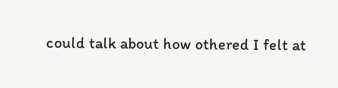could talk about how othered I felt at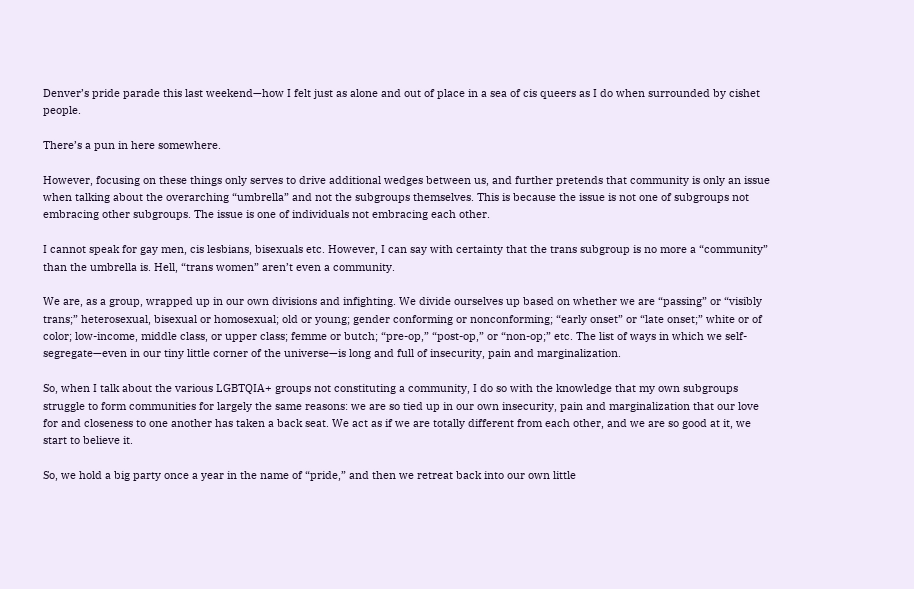Denver’s pride parade this last weekend—how I felt just as alone and out of place in a sea of cis queers as I do when surrounded by cishet people.

There’s a pun in here somewhere.

However, focusing on these things only serves to drive additional wedges between us, and further pretends that community is only an issue when talking about the overarching “umbrella” and not the subgroups themselves. This is because the issue is not one of subgroups not embracing other subgroups. The issue is one of individuals not embracing each other.

I cannot speak for gay men, cis lesbians, bisexuals etc. However, I can say with certainty that the trans subgroup is no more a “community” than the umbrella is. Hell, “trans women” aren’t even a community.

We are, as a group, wrapped up in our own divisions and infighting. We divide ourselves up based on whether we are “passing” or “visibly trans;” heterosexual, bisexual or homosexual; old or young; gender conforming or nonconforming; “early onset” or “late onset;” white or of color; low-income, middle class, or upper class; femme or butch; “pre-op,” “post-op,” or “non-op;” etc. The list of ways in which we self-segregate—even in our tiny little corner of the universe—is long and full of insecurity, pain and marginalization.

So, when I talk about the various LGBTQIA+ groups not constituting a community, I do so with the knowledge that my own subgroups struggle to form communities for largely the same reasons: we are so tied up in our own insecurity, pain and marginalization that our love for and closeness to one another has taken a back seat. We act as if we are totally different from each other, and we are so good at it, we start to believe it.

So, we hold a big party once a year in the name of “pride,” and then we retreat back into our own little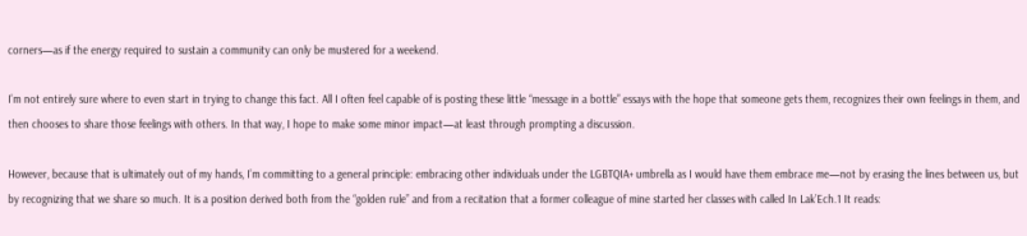corners—as if the energy required to sustain a community can only be mustered for a weekend.

I’m not entirely sure where to even start in trying to change this fact. All I often feel capable of is posting these little “message in a bottle” essays with the hope that someone gets them, recognizes their own feelings in them, and then chooses to share those feelings with others. In that way, I hope to make some minor impact—at least through prompting a discussion.

However, because that is ultimately out of my hands, I’m committing to a general principle: embracing other individuals under the LGBTQIA+ umbrella as I would have them embrace me—not by erasing the lines between us, but by recognizing that we share so much. It is a position derived both from the “golden rule” and from a recitation that a former colleague of mine started her classes with called In Lak’Ech.1 It reads: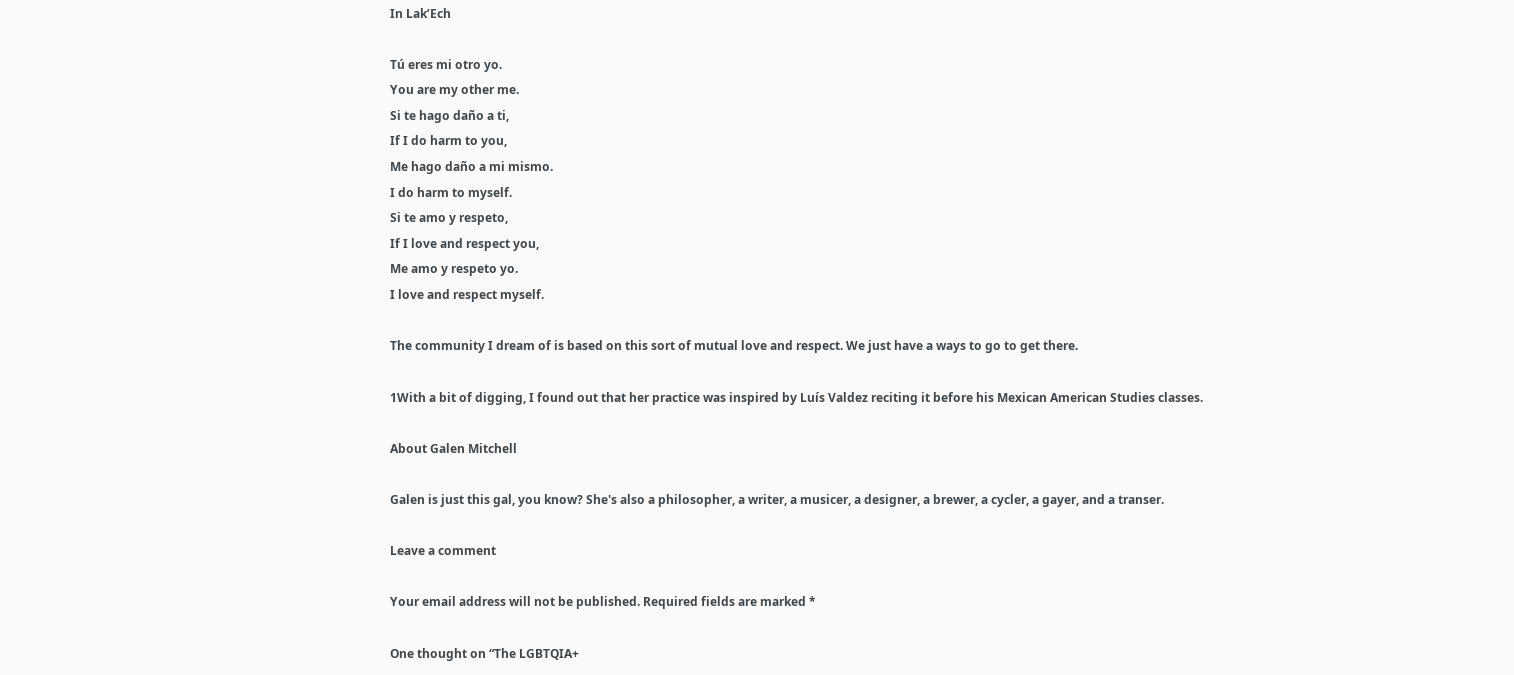In Lak’Ech

Tú eres mi otro yo.
You are my other me.
Si te hago daño a ti,
If I do harm to you,
Me hago daño a mi mismo.
I do harm to myself.
Si te amo y respeto,
If I love and respect you,
Me amo y respeto yo.
I love and respect myself.

The community I dream of is based on this sort of mutual love and respect. We just have a ways to go to get there.

1With a bit of digging, I found out that her practice was inspired by Luís Valdez reciting it before his Mexican American Studies classes.

About Galen Mitchell

Galen is just this gal, you know? She's also a philosopher, a writer, a musicer, a designer, a brewer, a cycler, a gayer, and a transer.

Leave a comment

Your email address will not be published. Required fields are marked *

One thought on “The LGBTQIA+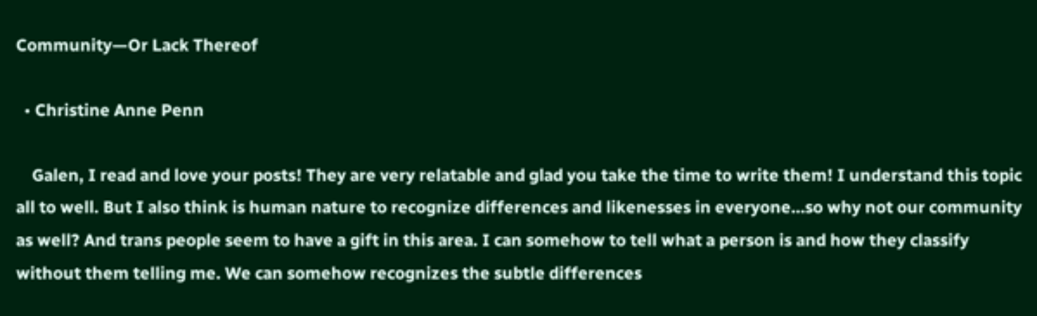Community—Or Lack Thereof

  • Christine Anne Penn

    Galen, I read and love your posts! They are very relatable and glad you take the time to write them! I understand this topic all to well. But I also think is human nature to recognize differences and likenesses in everyone…so why not our community as well? And trans people seem to have a gift in this area. I can somehow to tell what a person is and how they classify without them telling me. We can somehow recognizes the subtle differences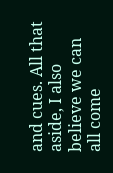and cues. All that aside, I also believe we can all come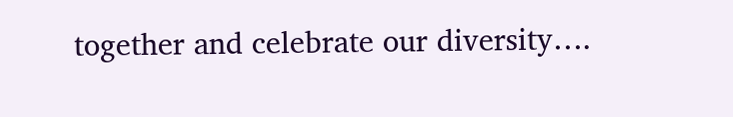together and celebrate our diversity….